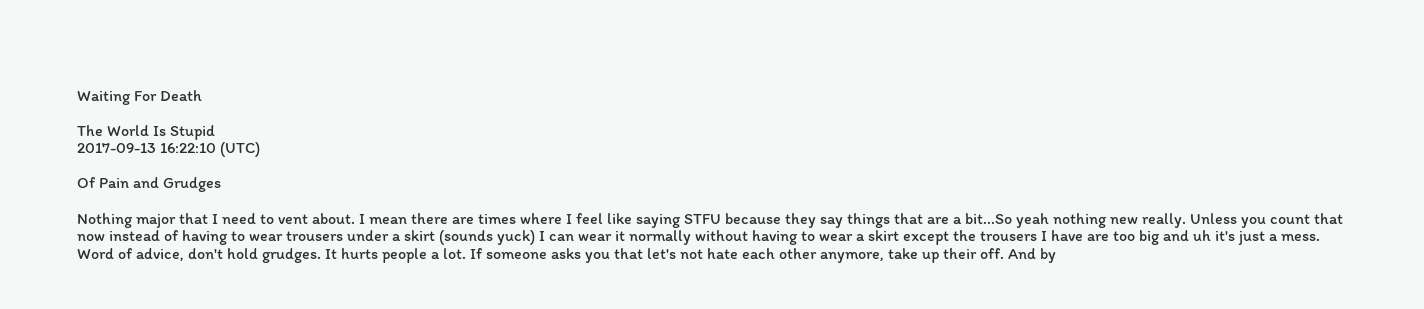Waiting For Death

The World Is Stupid
2017-09-13 16:22:10 (UTC)

Of Pain and Grudges

Nothing major that I need to vent about. I mean there are times where I feel like saying STFU because they say things that are a bit...So yeah nothing new really. Unless you count that now instead of having to wear trousers under a skirt (sounds yuck) I can wear it normally without having to wear a skirt except the trousers I have are too big and uh it's just a mess.
Word of advice, don't hold grudges. It hurts people a lot. If someone asks you that let's not hate each other anymore, take up their off. And by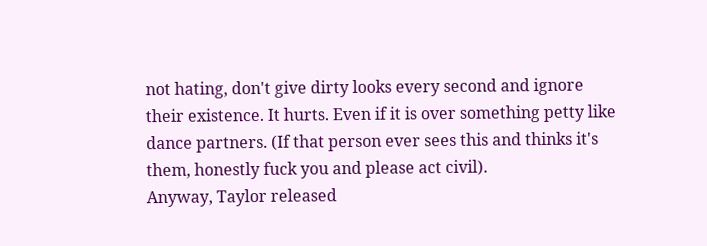not hating, don't give dirty looks every second and ignore their existence. It hurts. Even if it is over something petty like dance partners. (If that person ever sees this and thinks it's them, honestly fuck you and please act civil).
Anyway, Taylor released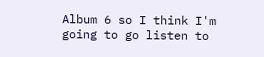Album 6 so I think I'm going to go listen to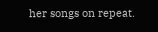her songs on repeat.